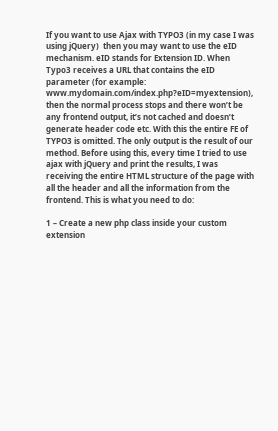If you want to use Ajax with TYPO3 (in my case I was using jQuery)  then you may want to use the eID mechanism. eID stands for Extension ID. When Typo3 receives a URL that contains the eID parameter (for example: www.mydomain.com/index.php?eID=myextension), then the normal process stops and there won’t be any frontend output, it’s not cached and doesn’t generate header code etc. With this the entire FE of TYPO3 is omitted. The only output is the result of our method. Before using this, every time I tried to use ajax with jQuery and print the results, I was receiving the entire HTML structure of the page with all the header and all the information from the frontend. This is what you need to do:

1 – Create a new php class inside your custom extension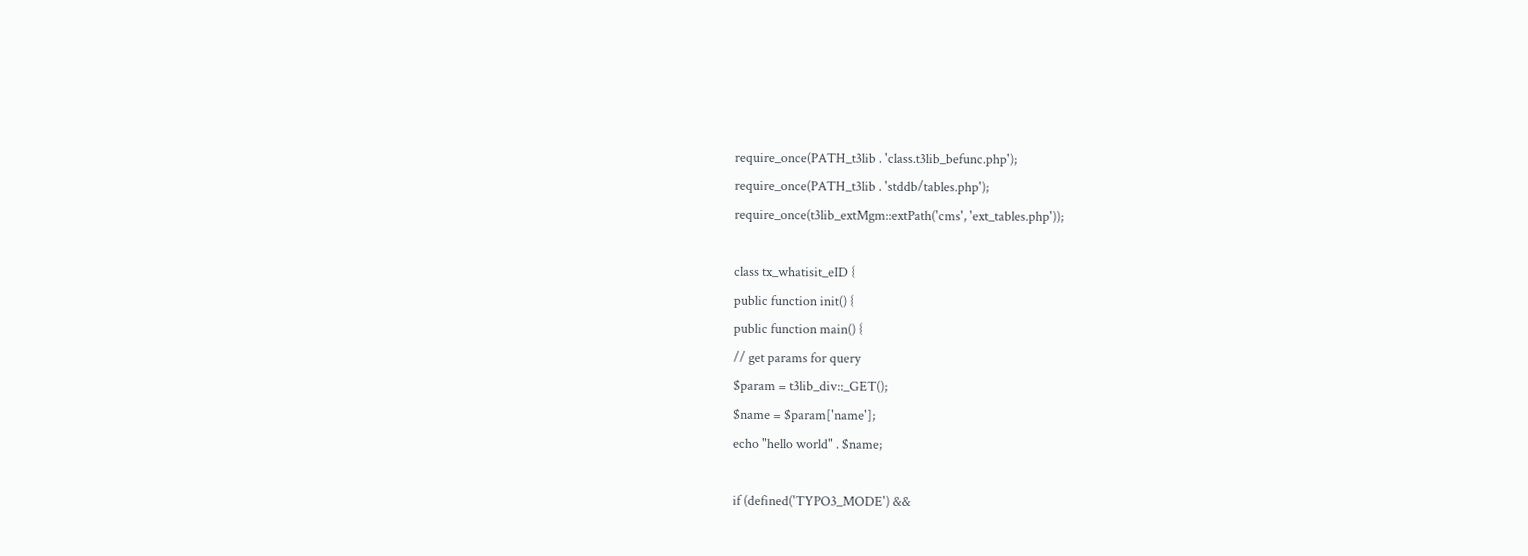require_once(PATH_t3lib . 'class.t3lib_befunc.php');
require_once(PATH_t3lib . 'stddb/tables.php');
require_once(t3lib_extMgm::extPath('cms', 'ext_tables.php'));

class tx_whatisit_eID {
public function init() {
public function main() {
// get params for query
$param = t3lib_div::_GET();
$name = $param['name'];
echo "hello world" . $name;

if (defined('TYPO3_MODE') &&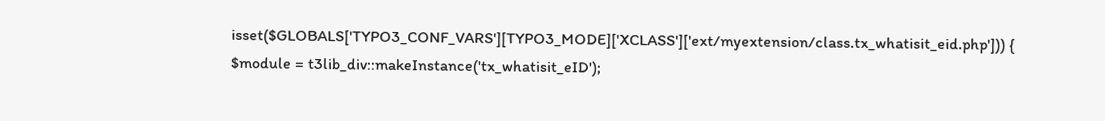isset($GLOBALS['TYPO3_CONF_VARS'][TYPO3_MODE]['XCLASS']['ext/myextension/class.tx_whatisit_eid.php'])) {
$module = t3lib_div::makeInstance('tx_whatisit_eID');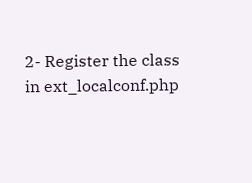2- Register the class in ext_localconf.php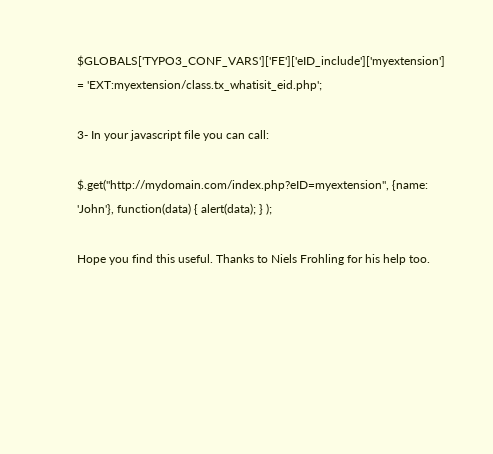$GLOBALS['TYPO3_CONF_VARS']['FE']['eID_include']['myextension'] = 'EXT:myextension/class.tx_whatisit_eid.php';

3- In your javascript file you can call:

$.get("http://mydomain.com/index.php?eID=myextension", {name: 'John'}, function(data) { alert(data); } );

Hope you find this useful. Thanks to Niels Frohling for his help too.